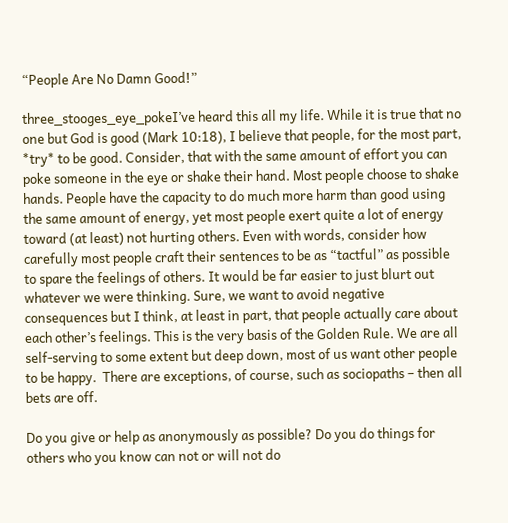“People Are No Damn Good!”

three_stooges_eye_pokeI’ve heard this all my life. While it is true that no one but God is good (Mark 10:18), I believe that people, for the most part, *try* to be good. Consider, that with the same amount of effort you can poke someone in the eye or shake their hand. Most people choose to shake hands. People have the capacity to do much more harm than good using the same amount of energy, yet most people exert quite a lot of energy toward (at least) not hurting others. Even with words, consider how carefully most people craft their sentences to be as “tactful” as possible to spare the feelings of others. It would be far easier to just blurt out whatever we were thinking. Sure, we want to avoid negative consequences but I think, at least in part, that people actually care about each other’s feelings. This is the very basis of the Golden Rule. We are all self-serving to some extent but deep down, most of us want other people to be happy.  There are exceptions, of course, such as sociopaths – then all bets are off.

Do you give or help as anonymously as possible? Do you do things for others who you know can not or will not do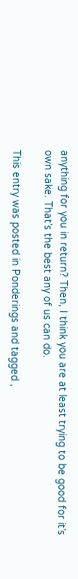anything for you in return? Then, I think you are at least trying to be good for it’s own sake. That’s the best any of us can do.

This entry was posted in Ponderings and tagged ,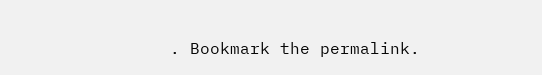. Bookmark the permalink.